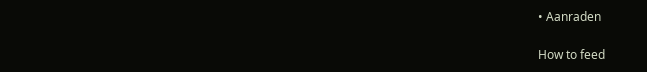• Aanraden

How to feed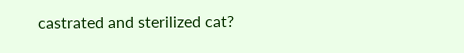castrated and sterilized cat?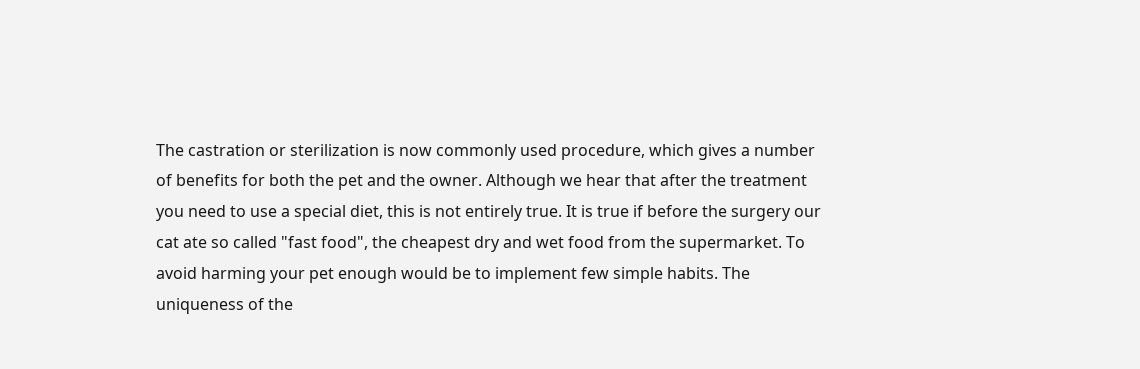The castration or sterilization is now commonly used procedure, which gives a number of benefits for both the pet and the owner. Although we hear that after the treatment you need to use a special diet, this is not entirely true. It is true if before the surgery our cat ate so called "fast food", the cheapest dry and wet food from the supermarket. To avoid harming your pet enough would be to implement few simple habits. The uniqueness of the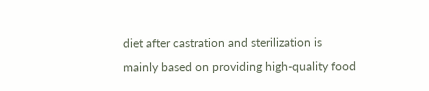diet after castration and sterilization is mainly based on providing high-quality food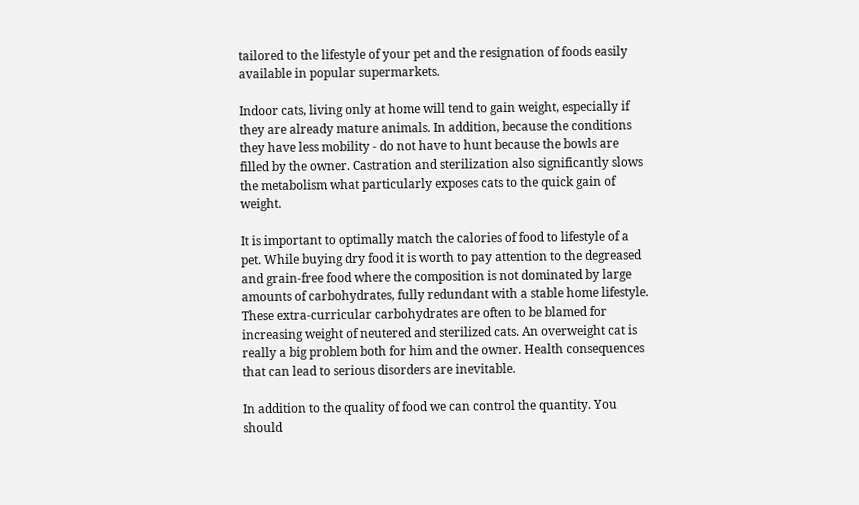tailored to the lifestyle of your pet and the resignation of foods easily available in popular supermarkets.

Indoor cats, living only at home will tend to gain weight, especially if they are already mature animals. In addition, because the conditions they have less mobility - do not have to hunt because the bowls are filled by the owner. Castration and sterilization also significantly slows the metabolism what particularly exposes cats to the quick gain of weight.

It is important to optimally match the calories of food to lifestyle of a pet. While buying dry food it is worth to pay attention to the degreased and grain-free food where the composition is not dominated by large amounts of carbohydrates, fully redundant with a stable home lifestyle. These extra-curricular carbohydrates are often to be blamed for increasing weight of neutered and sterilized cats. An overweight cat is really a big problem both for him and the owner. Health consequences that can lead to serious disorders are inevitable.

In addition to the quality of food we can control the quantity. You should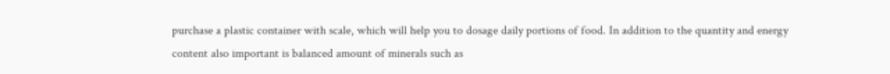purchase a plastic container with scale, which will help you to dosage daily portions of food. In addition to the quantity and energy content also important is balanced amount of minerals such as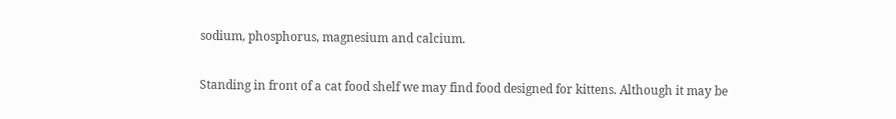sodium, phosphorus, magnesium and calcium.

Standing in front of a cat food shelf we may find food designed for kittens. Although it may be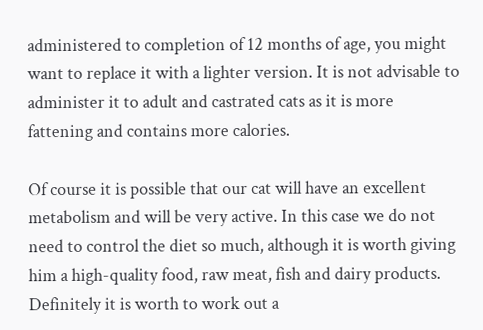administered to completion of 12 months of age, you might want to replace it with a lighter version. It is not advisable to administer it to adult and castrated cats as it is more fattening and contains more calories.

Of course it is possible that our cat will have an excellent metabolism and will be very active. In this case we do not need to control the diet so much, although it is worth giving him a high-quality food, raw meat, fish and dairy products. Definitely it is worth to work out a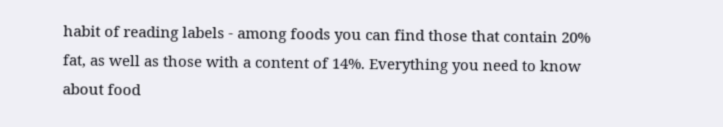habit of reading labels - among foods you can find those that contain 20% fat, as well as those with a content of 14%. Everything you need to know about food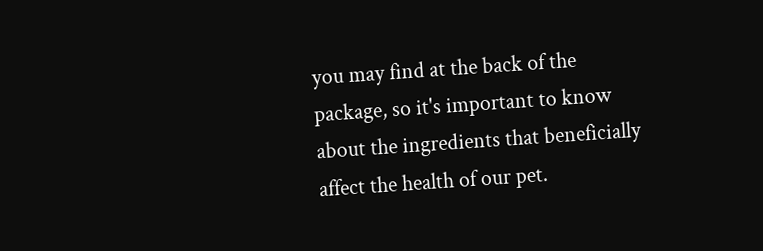you may find at the back of the package, so it's important to know about the ingredients that beneficially affect the health of our pet.